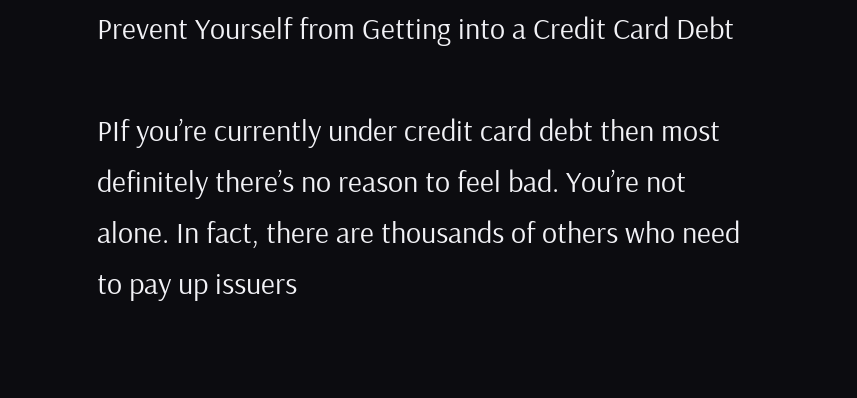Prevent Yourself from Getting into a Credit Card Debt

PIf you’re currently under credit card debt then most definitely there’s no reason to feel bad. You’re not alone. In fact, there are thousands of others who need to pay up issuers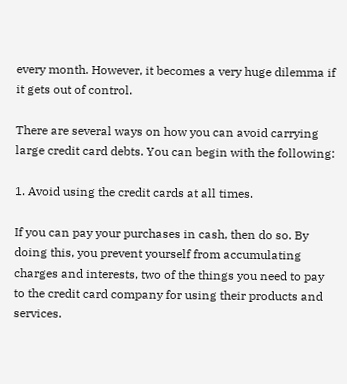every month. However, it becomes a very huge dilemma if it gets out of control.

There are several ways on how you can avoid carrying large credit card debts. You can begin with the following:

1. Avoid using the credit cards at all times.

If you can pay your purchases in cash, then do so. By doing this, you prevent yourself from accumulating charges and interests, two of the things you need to pay to the credit card company for using their products and services.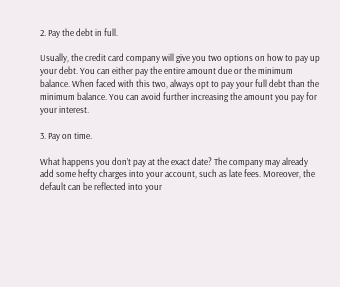2. Pay the debt in full.

Usually, the credit card company will give you two options on how to pay up your debt. You can either pay the entire amount due or the minimum balance. When faced with this two, always opt to pay your full debt than the minimum balance. You can avoid further increasing the amount you pay for your interest.

3. Pay on time.

What happens you don’t pay at the exact date? The company may already add some hefty charges into your account, such as late fees. Moreover, the default can be reflected into your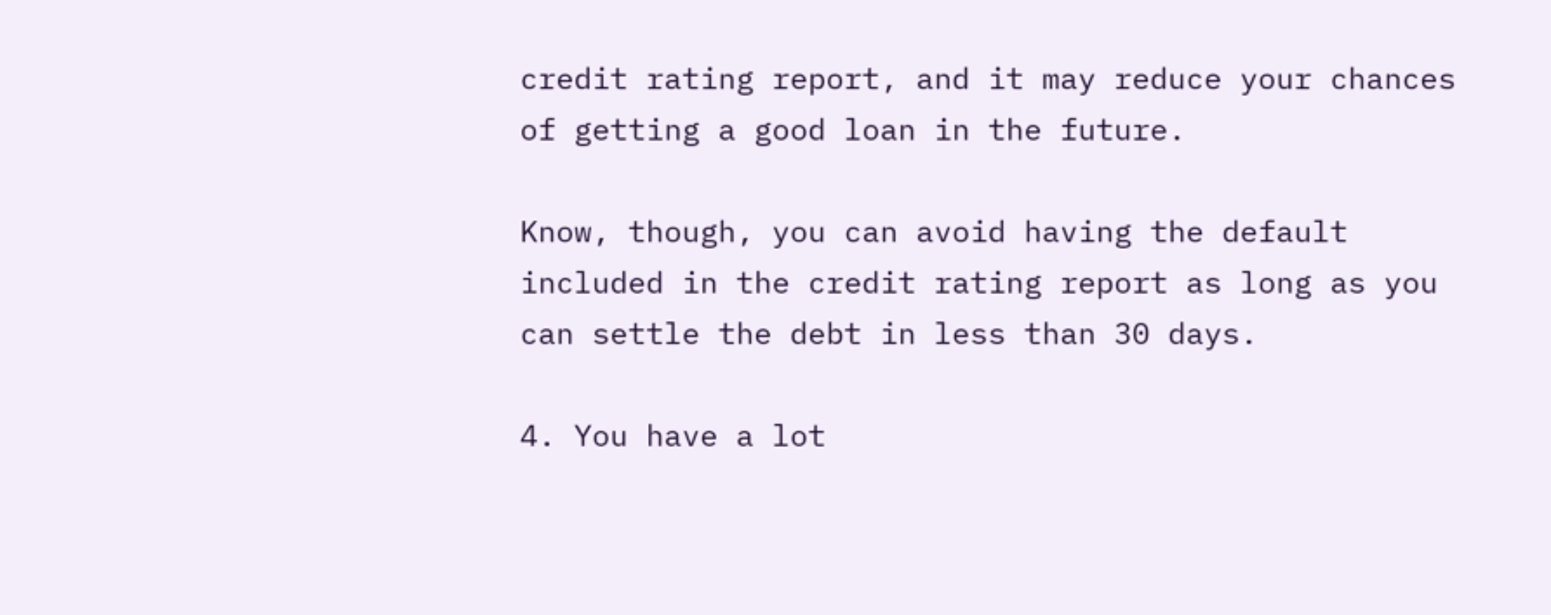credit rating report, and it may reduce your chances of getting a good loan in the future.

Know, though, you can avoid having the default included in the credit rating report as long as you can settle the debt in less than 30 days.

4. You have a lot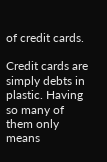of credit cards.

Credit cards are simply debts in plastic. Having so many of them only means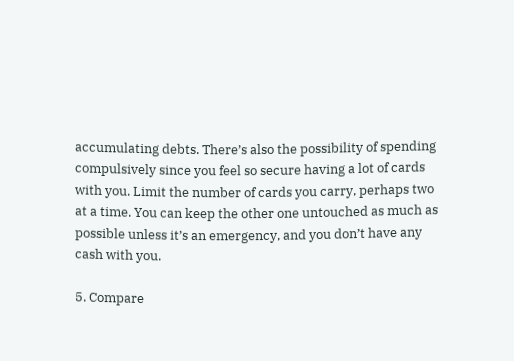accumulating debts. There’s also the possibility of spending compulsively since you feel so secure having a lot of cards with you. Limit the number of cards you carry, perhaps two at a time. You can keep the other one untouched as much as possible unless it’s an emergency, and you don’t have any cash with you.

5. Compare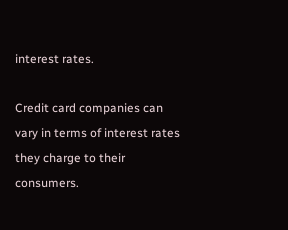interest rates.

Credit card companies can vary in terms of interest rates they charge to their consumers.